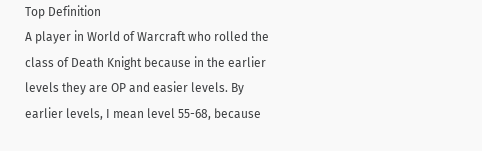Top Definition
A player in World of Warcraft who rolled the class of Death Knight because in the earlier levels they are OP and easier levels. By earlier levels, I mean level 55-68, because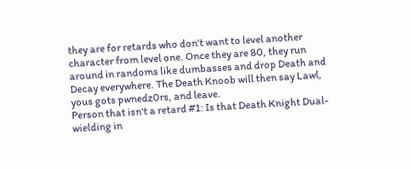they are for retards who don't want to level another character from level one. Once they are 80, they run around in randoms like dumbasses and drop Death and Decay everywhere. The Death Knoob will then say Lawl, yous gots pwnedz0rs, and leave.
Person that isn't a retard #1: Is that Death Knight Dual-wielding in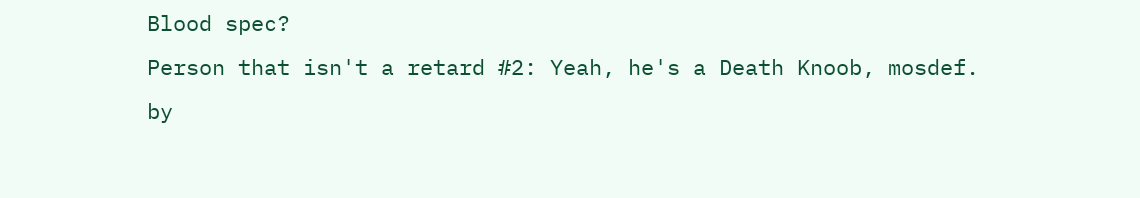Blood spec?
Person that isn't a retard #2: Yeah, he's a Death Knoob, mosdef.
by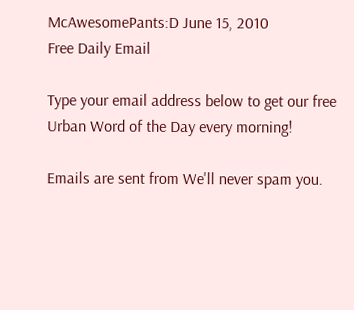McAwesomePants:D June 15, 2010
Free Daily Email

Type your email address below to get our free Urban Word of the Day every morning!

Emails are sent from We'll never spam you.